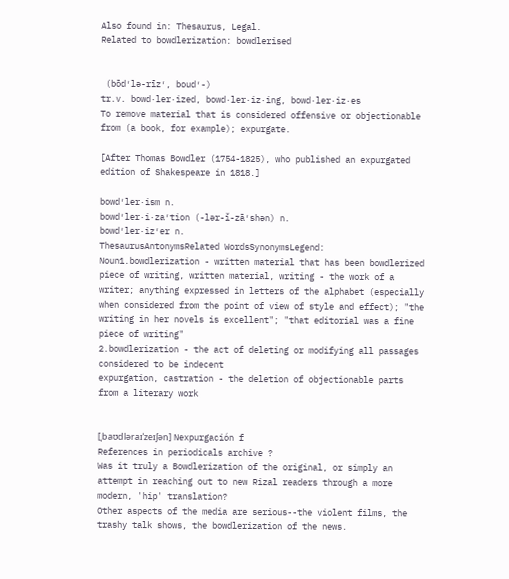Also found in: Thesaurus, Legal.
Related to bowdlerization: bowdlerised


 (bōd′lə-rīz′, boud′-)
tr.v. bowd·ler·ized, bowd·ler·iz·ing, bowd·ler·iz·es
To remove material that is considered offensive or objectionable from (a book, for example); expurgate.

[After Thomas Bowdler (1754-1825), who published an expurgated edition of Shakespeare in 1818.]

bowd′ler·ism n.
bowd′ler·i·za′tion (-lər-ĭ-zā′shən) n.
bowd′ler·iz′er n.
ThesaurusAntonymsRelated WordsSynonymsLegend:
Noun1.bowdlerization - written material that has been bowdlerized
piece of writing, written material, writing - the work of a writer; anything expressed in letters of the alphabet (especially when considered from the point of view of style and effect); "the writing in her novels is excellent"; "that editorial was a fine piece of writing"
2.bowdlerization - the act of deleting or modifying all passages considered to be indecent
expurgation, castration - the deletion of objectionable parts from a literary work


[ˌbaʊdləraɪˈzeɪʃən] Nexpurgación f
References in periodicals archive ?
Was it truly a Bowdlerization of the original, or simply an attempt in reaching out to new Rizal readers through a more modern, 'hip' translation?
Other aspects of the media are serious--the violent films, the trashy talk shows, the bowdlerization of the news.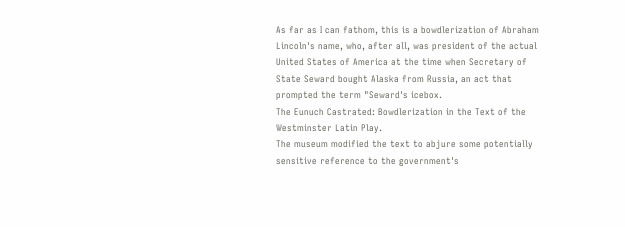As far as I can fathom, this is a bowdlerization of Abraham Lincoln's name, who, after all, was president of the actual United States of America at the time when Secretary of State Seward bought Alaska from Russia, an act that prompted the term "Seward's icebox.
The Eunuch Castrated: Bowdlerization in the Text of the Westminster Latin Play.
The museum modified the text to abjure some potentially sensitive reference to the government's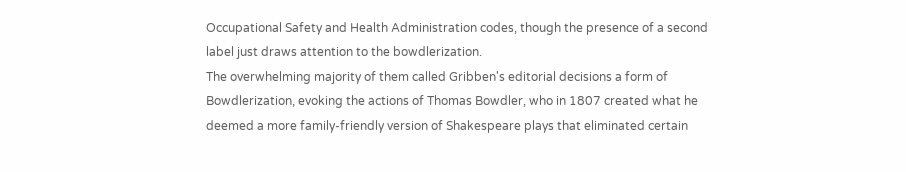Occupational Safety and Health Administration codes, though the presence of a second label just draws attention to the bowdlerization.
The overwhelming majority of them called Gribben's editorial decisions a form of Bowdlerization, evoking the actions of Thomas Bowdler, who in 1807 created what he deemed a more family-friendly version of Shakespeare plays that eliminated certain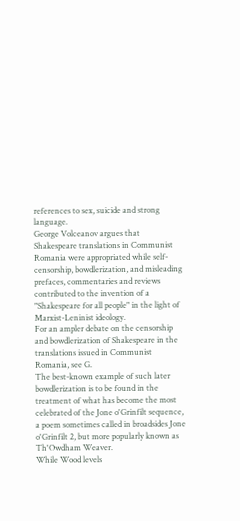references to sex, suicide and strong language.
George Volceanov argues that Shakespeare translations in Communist Romania were appropriated while self-censorship, bowdlerization, and misleading prefaces, commentaries and reviews contributed to the invention of a "Shakespeare for all people" in the light of Marxist-Leninist ideology.
For an ampler debate on the censorship and bowdlerization of Shakespeare in the translations issued in Communist Romania, see G.
The best-known example of such later bowdlerization is to be found in the treatment of what has become the most celebrated of the Jone o'Grinfilt sequence, a poem sometimes called in broadsides Jone o'Grinfilt 2, but more popularly known as Th'Owdham Weaver.
While Wood levels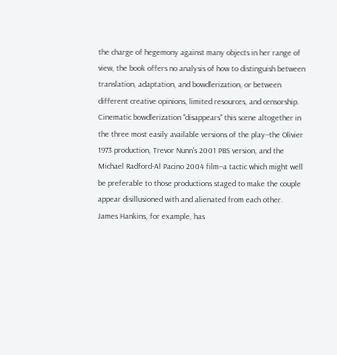the charge of hegemony against many objects in her range of view, the book offers no analysis of how to distinguish between translation, adaptation, and bowdlerization, or between different creative opinions, limited resources, and censorship.
Cinematic bowdlerization "disappears" this scene altogether in the three most easily available versions of the play--the Olivier 1973 production, Trevor Nunn's 2001 PBS version, and the Michael Radford-Al Pacino 2004 film--a tactic which might well be preferable to those productions staged to make the couple appear disillusioned with and alienated from each other.
James Hankins, for example, has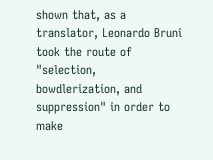shown that, as a translator, Leonardo Bruni took the route of "selection, bowdlerization, and suppression" in order to make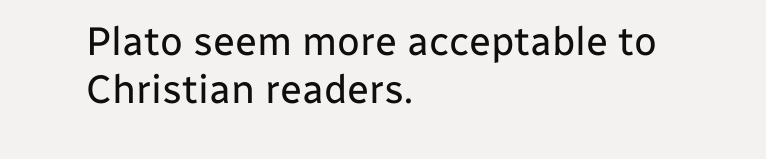Plato seem more acceptable to Christian readers.